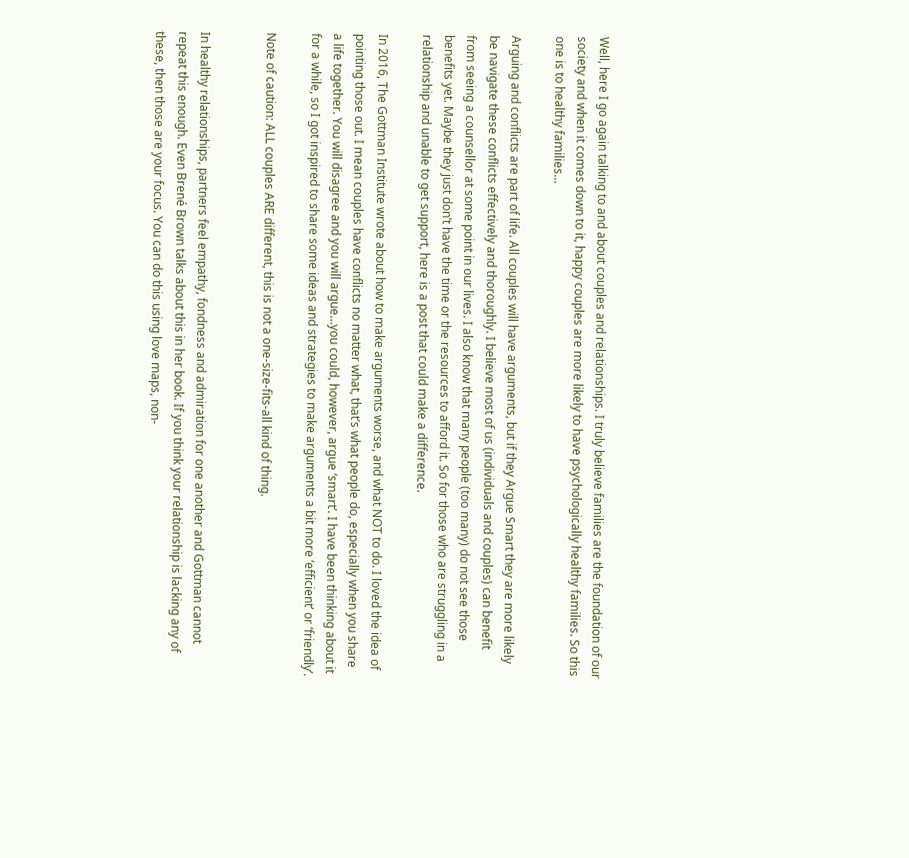Well, here I go again talking to and about couples and relationships. I truly believe families are the foundation of our society and when it comes down to it, happy couples are more likely to have psychologically healthy families. So this one is to healthy families…

Arguing and conflicts are part of life. All couples will have arguments, but if they Argue Smart they are more likely be navigate these conflicts effectively and thoroughly. I believe most of us (individuals and couples) can benefit from seeing a counsellor at some point in our lives. I also know that many people (too many) do not see those benefits yet. Maybe they just don’t have the time or the resources to afford it. So for those who are struggling in a relationship and unable to get support, here is a post that could make a difference.

In 2016, The Gottman Institute wrote about how to make arguments worse, and what NOT to do. I loved the idea of pointing those out. I mean couples have conflicts no matter what, that’s what people do, especially when you share a life together. You will disagree and you will argue…you could, however, argue ‘smart’. I have been thinking about it for a while, so I got inspired to share some ideas and strategies to make arguments a bit more ‘efficient’ or ‘friendly’.

Note of caution: ALL couples ARE different, this is not a one-size-fits-all kind of thing.


In healthy relationships, partners feel empathy, fondness and admiration for one another and Gottman cannot repeat this enough. Even Brené Brown talks about this in her book. If you think your relationship is lacking any of these, then those are your focus. You can do this using love maps, non-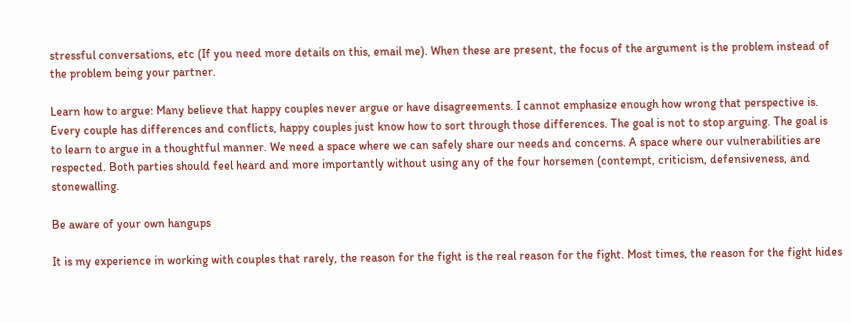stressful conversations, etc (If you need more details on this, email me). When these are present, the focus of the argument is the problem instead of the problem being your partner.

Learn how to argue: Many believe that happy couples never argue or have disagreements. I cannot emphasize enough how wrong that perspective is. Every couple has differences and conflicts, happy couples just know how to sort through those differences. The goal is not to stop arguing. The goal is to learn to argue in a thoughtful manner. We need a space where we can safely share our needs and concerns. A space where our vulnerabilities are respected. Both parties should feel heard and more importantly without using any of the four horsemen (contempt, criticism, defensiveness, and stonewalling.

Be aware of your own hangups

It is my experience in working with couples that rarely, the reason for the fight is the real reason for the fight. Most times, the reason for the fight hides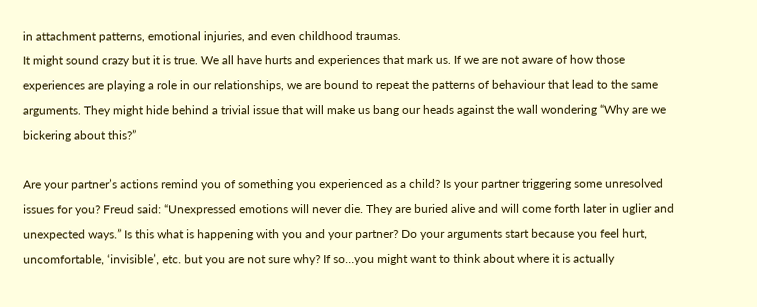in attachment patterns, emotional injuries, and even childhood traumas.
It might sound crazy but it is true. We all have hurts and experiences that mark us. If we are not aware of how those experiences are playing a role in our relationships, we are bound to repeat the patterns of behaviour that lead to the same arguments. They might hide behind a trivial issue that will make us bang our heads against the wall wondering “Why are we bickering about this?”

Are your partner’s actions remind you of something you experienced as a child? Is your partner triggering some unresolved issues for you? Freud said: “Unexpressed emotions will never die. They are buried alive and will come forth later in uglier and unexpected ways.” Is this what is happening with you and your partner? Do your arguments start because you feel hurt, uncomfortable, ‘invisible’, etc. but you are not sure why? If so…you might want to think about where it is actually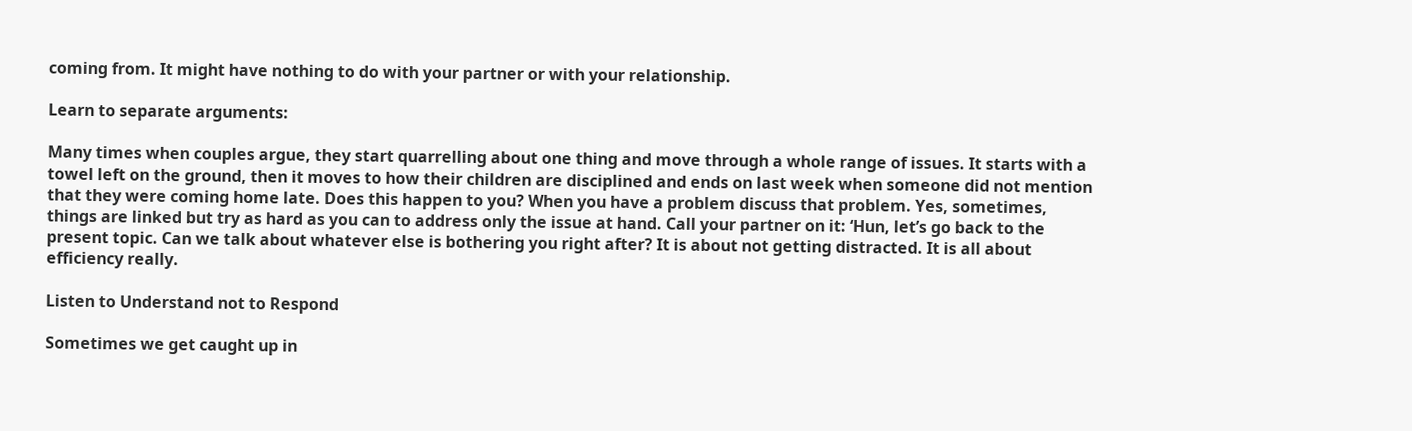coming from. It might have nothing to do with your partner or with your relationship.

Learn to separate arguments:

Many times when couples argue, they start quarrelling about one thing and move through a whole range of issues. It starts with a towel left on the ground, then it moves to how their children are disciplined and ends on last week when someone did not mention that they were coming home late. Does this happen to you? When you have a problem discuss that problem. Yes, sometimes, things are linked but try as hard as you can to address only the issue at hand. Call your partner on it: ‘Hun, let’s go back to the present topic. Can we talk about whatever else is bothering you right after? It is about not getting distracted. It is all about efficiency really.

Listen to Understand not to Respond

Sometimes we get caught up in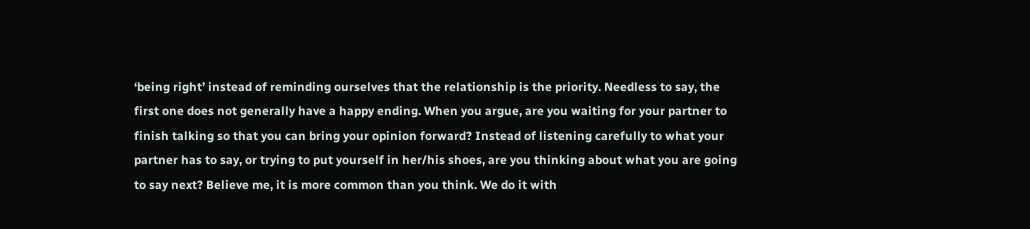‘being right’ instead of reminding ourselves that the relationship is the priority. Needless to say, the first one does not generally have a happy ending. When you argue, are you waiting for your partner to finish talking so that you can bring your opinion forward? Instead of listening carefully to what your partner has to say, or trying to put yourself in her/his shoes, are you thinking about what you are going to say next? Believe me, it is more common than you think. We do it with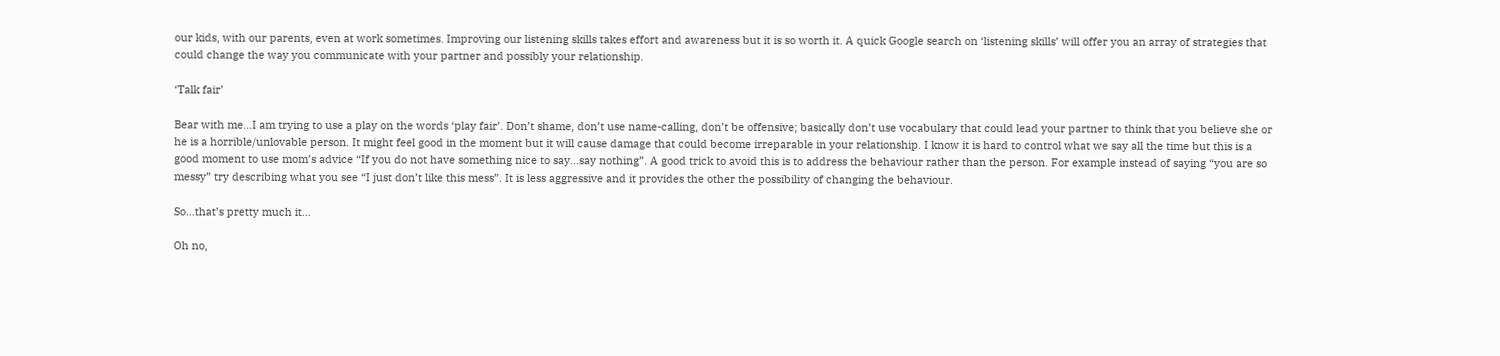our kids, with our parents, even at work sometimes. Improving our listening skills takes effort and awareness but it is so worth it. A quick Google search on ‘listening skills’ will offer you an array of strategies that could change the way you communicate with your partner and possibly your relationship.

‘Talk fair’

Bear with me…I am trying to use a play on the words ‘play fair’. Don’t shame, don’t use name-calling, don’t be offensive; basically don’t use vocabulary that could lead your partner to think that you believe she or he is a horrible/unlovable person. It might feel good in the moment but it will cause damage that could become irreparable in your relationship. I know it is hard to control what we say all the time but this is a good moment to use mom’s advice “If you do not have something nice to say…say nothing”. A good trick to avoid this is to address the behaviour rather than the person. For example instead of saying “you are so messy” try describing what you see “I just don’t like this mess”. It is less aggressive and it provides the other the possibility of changing the behaviour.

So…that’s pretty much it…

Oh no,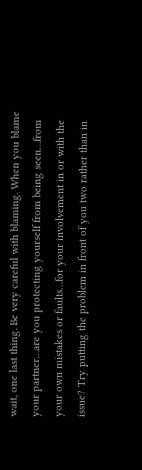wait, one last thing. Be very careful with blaming. When you blame your partner…are you protecting yourself from being seen…from your own mistakes or faults…for your involvement in or with the issue? Try putting the problem in front of you two rather than in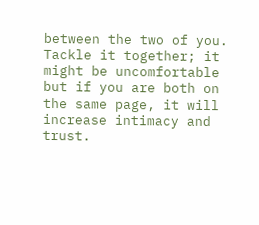between the two of you. Tackle it together; it might be uncomfortable but if you are both on the same page, it will increase intimacy and trust.